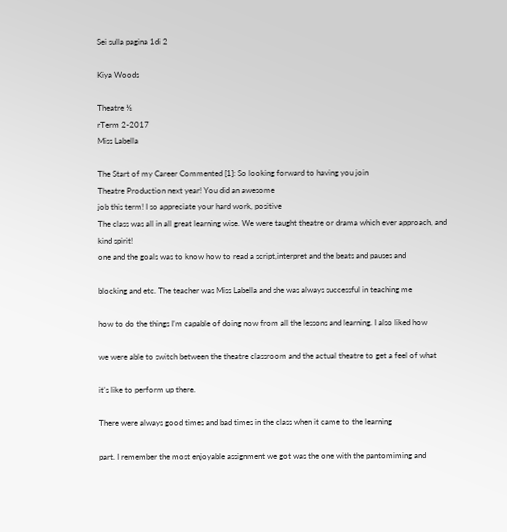Sei sulla pagina 1di 2

Kiya Woods

Theatre ½
rTerm 2-2017
Miss Labella

The Start of my Career Commented [1]: So looking forward to having you join
Theatre Production next year! You did an awesome
job this term! I so appreciate your hard work, positive
The class was all in all great learning wise. We were taught theatre or drama which ever approach, and kind spirit!
one and the goals was to know how to read a script,interpret and the beats and pauses and

blocking and etc. The teacher was Miss Labella and she was always successful in teaching me

how to do the things I’m capable of doing now from all the lessons and learning. I also liked how

we were able to switch between the theatre classroom and the actual theatre to get a feel of what

it’s like to perform up there.

There were always good times and bad times in the class when it came to the learning

part. I remember the most enjoyable assignment we got was the one with the pantomiming and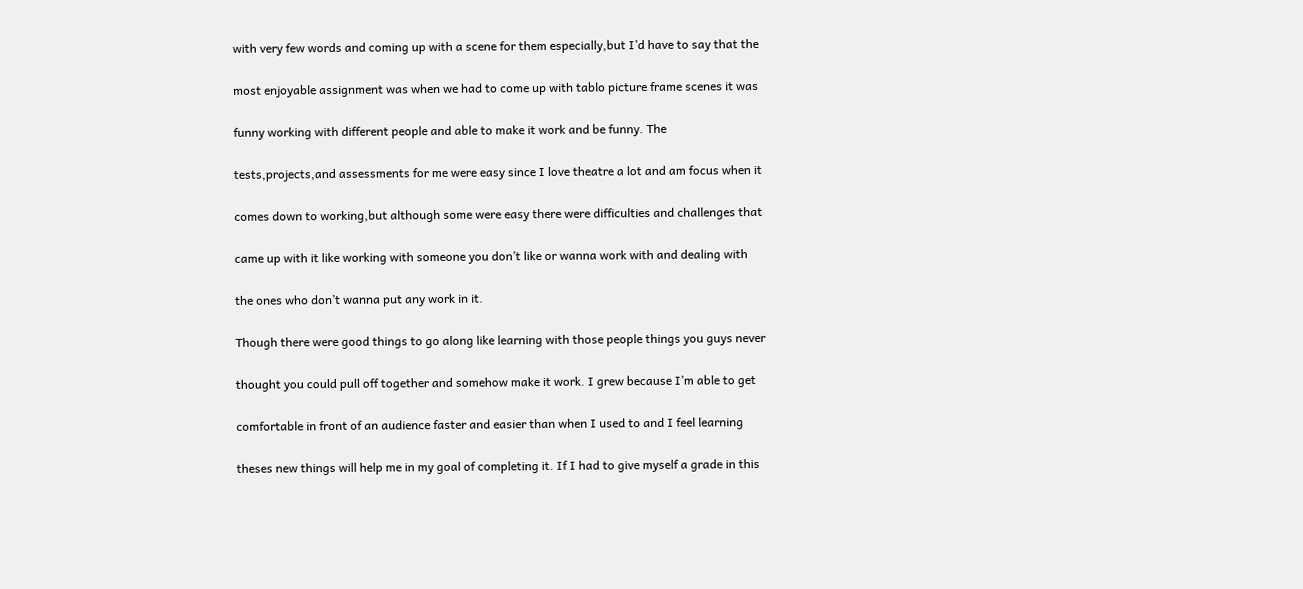with very few words and coming up with a scene for them especially,but I’d have to say that the

most enjoyable assignment was when we had to come up with tablo picture frame scenes it was

funny working with different people and able to make it work and be funny. The

tests,projects,and assessments for me were easy since I love theatre a lot and am focus when it

comes down to working,but although some were easy there were difficulties and challenges that

came up with it like working with someone you don’t like or wanna work with and dealing with

the ones who don’t wanna put any work in it.

Though there were good things to go along like learning with those people things you guys never

thought you could pull off together and somehow make it work. I grew because I’m able to get

comfortable in front of an audience faster and easier than when I used to and I feel learning

theses new things will help me in my goal of completing it. If I had to give myself a grade in this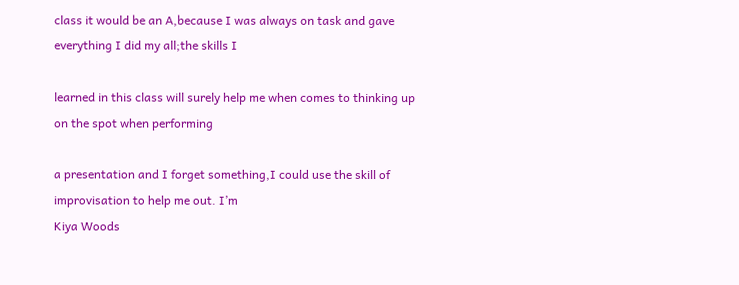class it would be an A,because I was always on task and gave everything I did my all;the skills I

learned in this class will surely help me when comes to thinking up on the spot when performing

a presentation and I forget something,I could use the skill of improvisation to help me out. I’m
Kiya Woods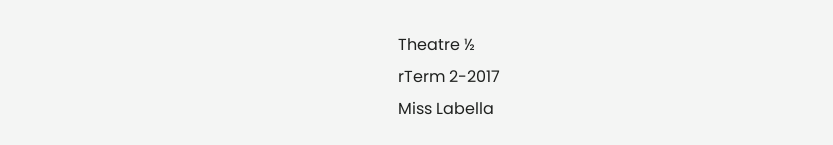Theatre ½
rTerm 2-2017
Miss Labella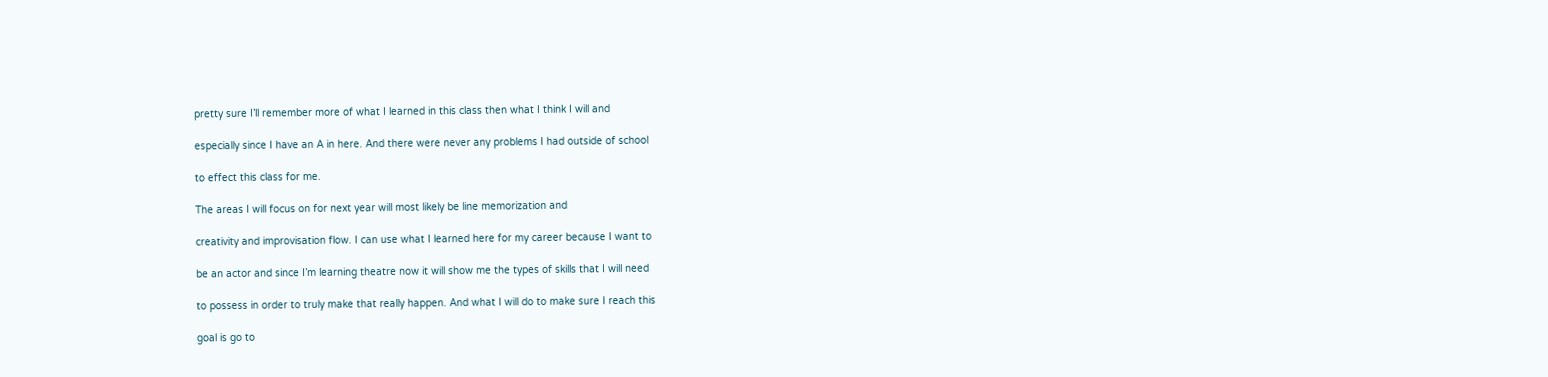pretty sure I’ll remember more of what I learned in this class then what I think I will and

especially since I have an A in here. And there were never any problems I had outside of school

to effect this class for me.

The areas I will focus on for next year will most likely be line memorization and

creativity and improvisation flow. I can use what I learned here for my career because I want to

be an actor and since I’m learning theatre now it will show me the types of skills that I will need

to possess in order to truly make that really happen. And what I will do to make sure I reach this

goal is go to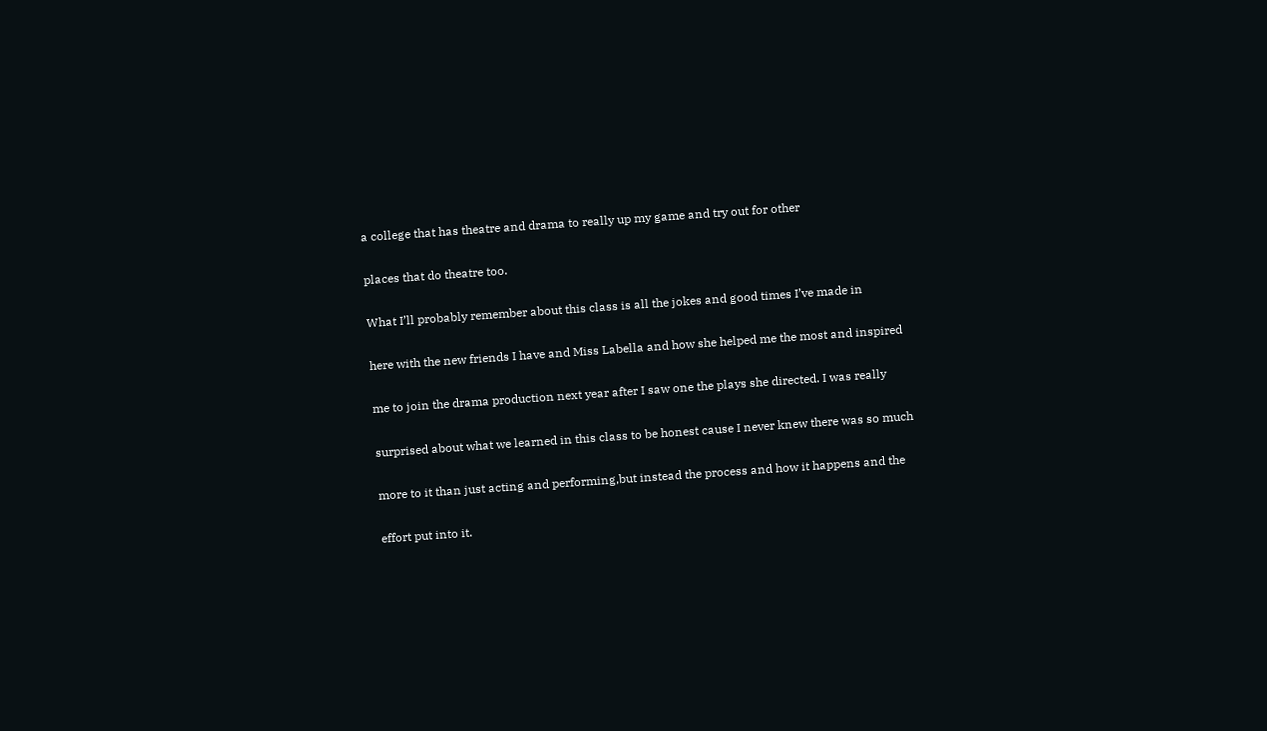a college that has theatre and drama to really up my game and try out for other

places that do theatre too.

What I’ll probably remember about this class is all the jokes and good times I’ve made in

here with the new friends I have and Miss Labella and how she helped me the most and inspired

me to join the drama production next year after I saw one the plays she directed. I was really

surprised about what we learned in this class to be honest cause I never knew there was so much

more to it than just acting and performing,but instead the process and how it happens and the

effort put into it.